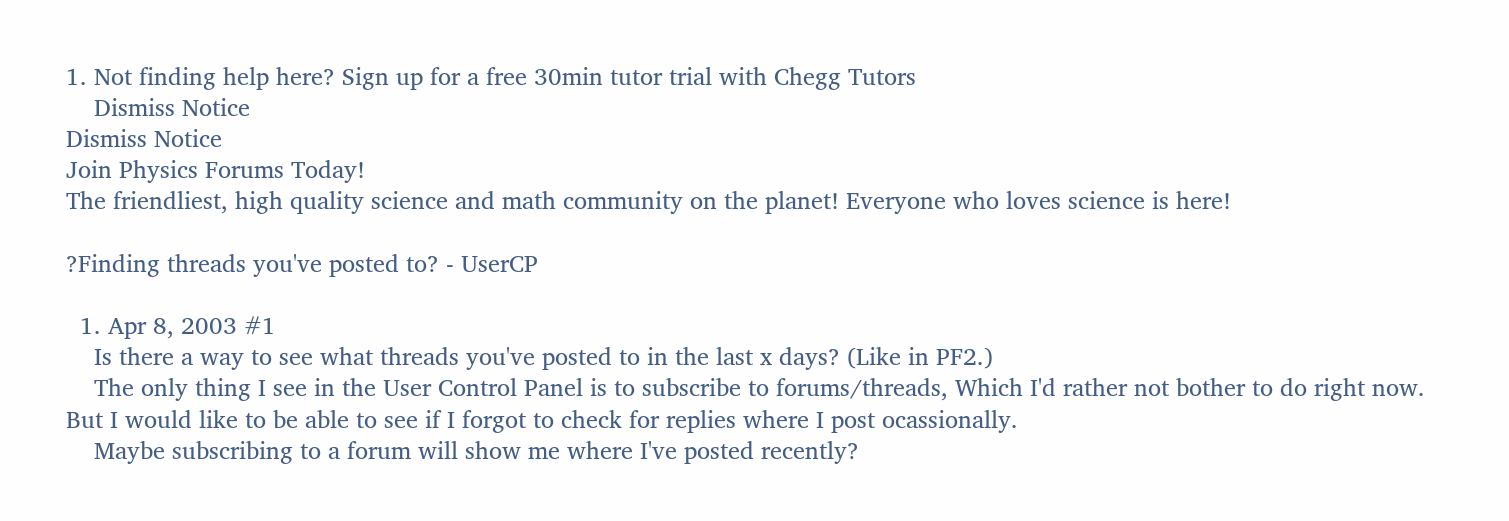1. Not finding help here? Sign up for a free 30min tutor trial with Chegg Tutors
    Dismiss Notice
Dismiss Notice
Join Physics Forums Today!
The friendliest, high quality science and math community on the planet! Everyone who loves science is here!

?Finding threads you've posted to? - UserCP

  1. Apr 8, 2003 #1
    Is there a way to see what threads you've posted to in the last x days? (Like in PF2.)
    The only thing I see in the User Control Panel is to subscribe to forums/threads, Which I'd rather not bother to do right now. But I would like to be able to see if I forgot to check for replies where I post ocassionally.
    Maybe subscribing to a forum will show me where I've posted recently?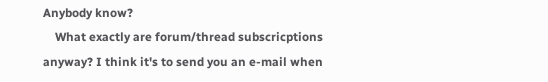Anybody know?
    What exactly are forum/thread subscricptions anyway? I think it's to send you an e-mail when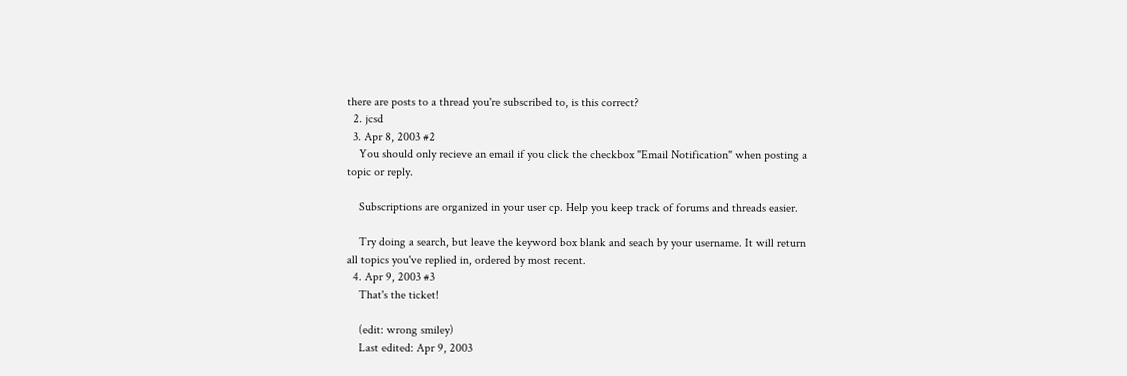there are posts to a thread you're subscribed to, is this correct?
  2. jcsd
  3. Apr 8, 2003 #2
    You should only recieve an email if you click the checkbox "Email Notification" when posting a topic or reply.

    Subscriptions are organized in your user cp. Help you keep track of forums and threads easier.

    Try doing a search, but leave the keyword box blank and seach by your username. It will return all topics you've replied in, ordered by most recent.
  4. Apr 9, 2003 #3
    That's the ticket!

    (edit: wrong smiley)
    Last edited: Apr 9, 2003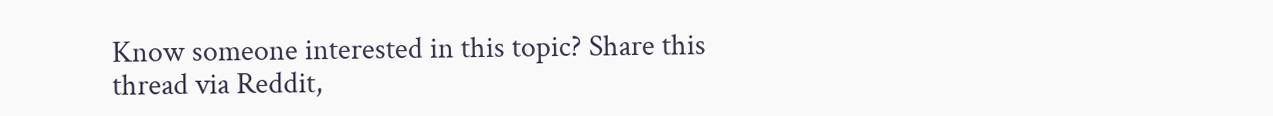Know someone interested in this topic? Share this thread via Reddit,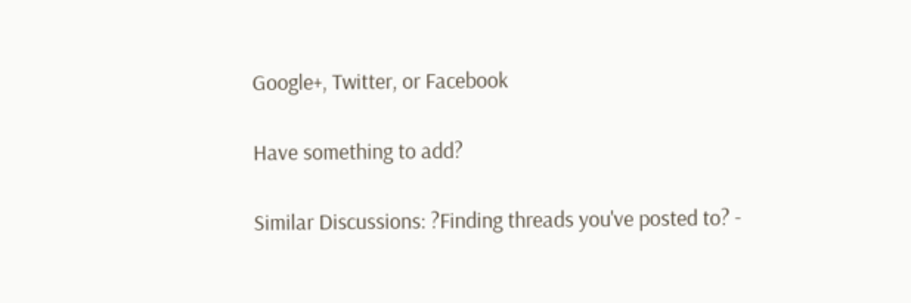Google+, Twitter, or Facebook

Have something to add?

Similar Discussions: ?Finding threads you've posted to? -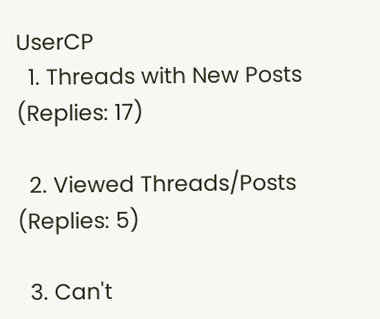UserCP
  1. Threads with New Posts (Replies: 17)

  2. Viewed Threads/Posts (Replies: 5)

  3. Can't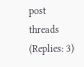post threads (Replies: 3)